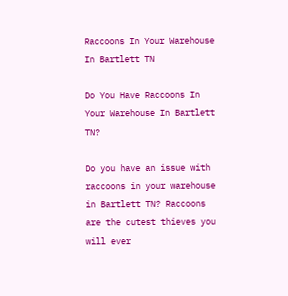Raccoons In Your Warehouse In Bartlett TN

Do You Have Raccoons In Your Warehouse In Bartlett TN?

Do you have an issue with raccoons in your warehouse in Bartlett TN? Raccoons are the cutest thieves you will ever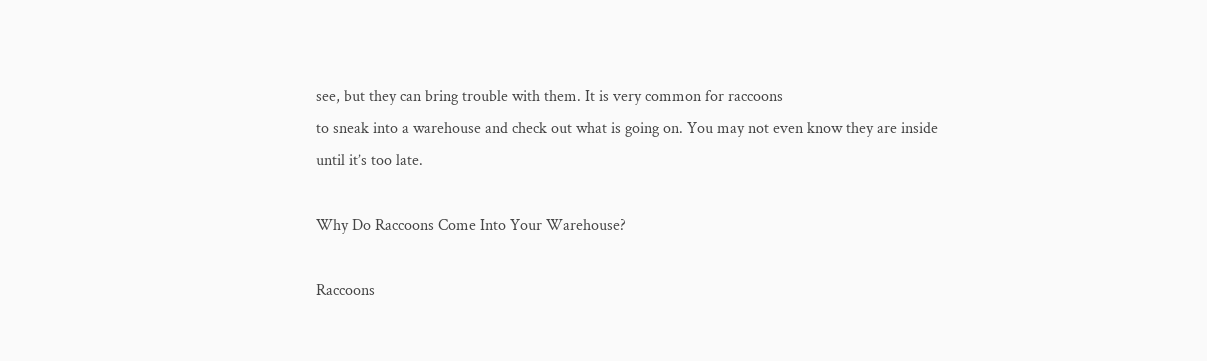see, but they can bring trouble with them. It is very common for raccoons
to sneak into a warehouse and check out what is going on. You may not even know they are inside until it’s too late.

Why Do Raccoons Come Into Your Warehouse?

Raccoons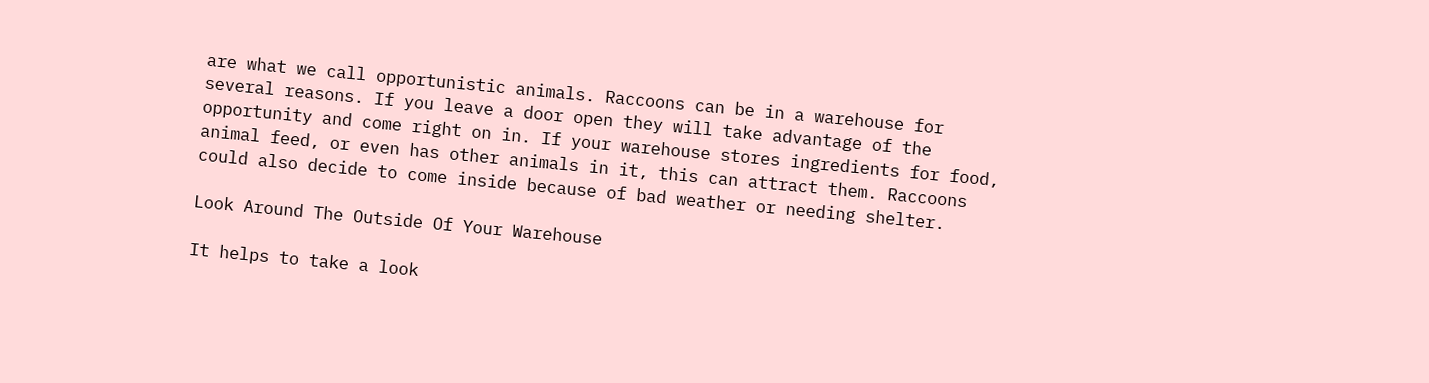are what we call opportunistic animals. Raccoons can be in a warehouse for several reasons. If you leave a door open they will take advantage of the opportunity and come right on in. If your warehouse stores ingredients for food, animal feed, or even has other animals in it, this can attract them. Raccoons could also decide to come inside because of bad weather or needing shelter.

Look Around The Outside Of Your Warehouse

It helps to take a look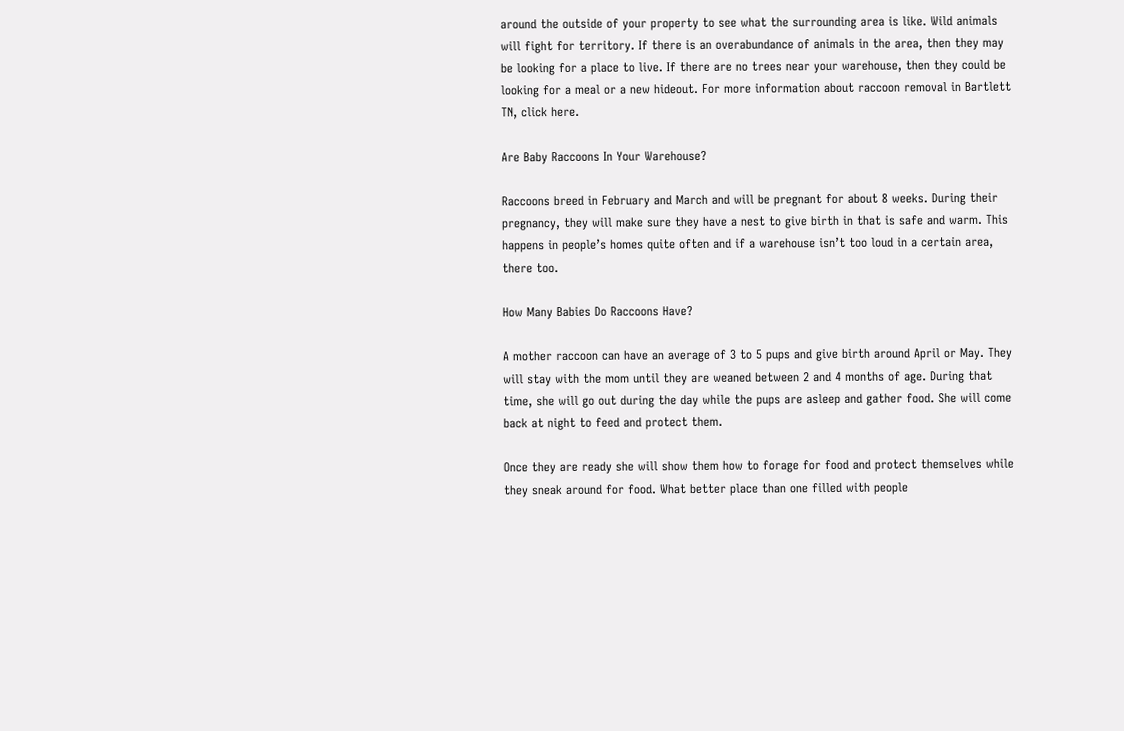around the outside of your property to see what the surrounding area is like. Wild animals will fight for territory. If there is an overabundance of animals in the area, then they may be looking for a place to live. If there are no trees near your warehouse, then they could be looking for a meal or a new hideout. For more information about raccoon removal in Bartlett TN, click here.

Are Baby Raccoons In Your Warehouse?

Raccoons breed in February and March and will be pregnant for about 8 weeks. During their pregnancy, they will make sure they have a nest to give birth in that is safe and warm. This
happens in people’s homes quite often and if a warehouse isn’t too loud in a certain area, there too.

How Many Babies Do Raccoons Have?

A mother raccoon can have an average of 3 to 5 pups and give birth around April or May. They will stay with the mom until they are weaned between 2 and 4 months of age. During that time, she will go out during the day while the pups are asleep and gather food. She will come back at night to feed and protect them.

Once they are ready she will show them how to forage for food and protect themselves while they sneak around for food. What better place than one filled with people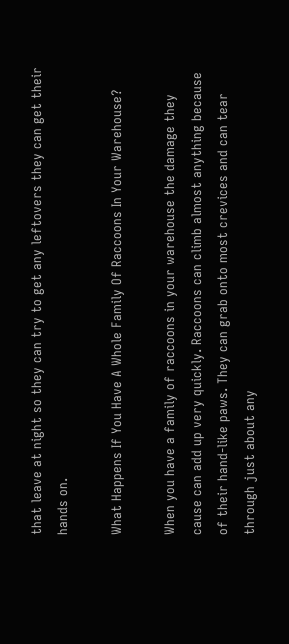that leave at night so they can try to get any leftovers they can get their hands on.

What Happens If You Have A Whole Family Of Raccoons In Your Warehouse?

When you have a family of raccoons in your warehouse the damage they cause can add up very quickly. Raccoons can climb almost anything because of their hand-like paws. They can grab onto most crevices and can tear through just about any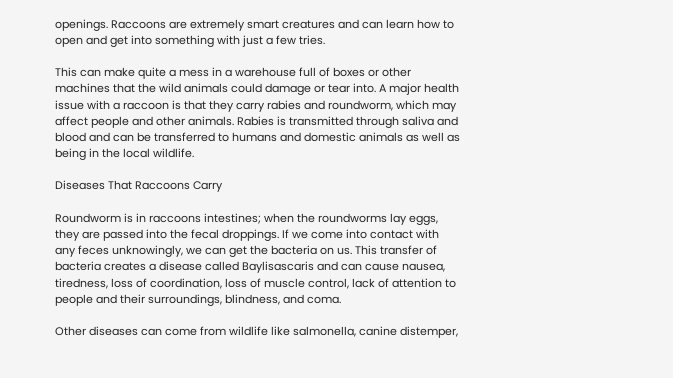openings. Raccoons are extremely smart creatures and can learn how to open and get into something with just a few tries.

This can make quite a mess in a warehouse full of boxes or other machines that the wild animals could damage or tear into. A major health issue with a raccoon is that they carry rabies and roundworm, which may affect people and other animals. Rabies is transmitted through saliva and blood and can be transferred to humans and domestic animals as well as being in the local wildlife.

Diseases That Raccoons Carry

Roundworm is in raccoons intestines; when the roundworms lay eggs, they are passed into the fecal droppings. If we come into contact with any feces unknowingly, we can get the bacteria on us. This transfer of bacteria creates a disease called Baylisascaris and can cause nausea, tiredness, loss of coordination, loss of muscle control, lack of attention to people and their surroundings, blindness, and coma.

Other diseases can come from wildlife like salmonella, canine distemper,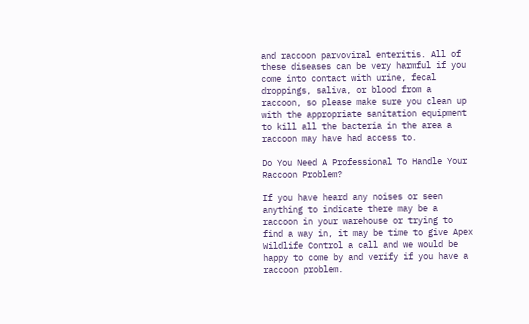and raccoon parvoviral enteritis. All of these diseases can be very harmful if you come into contact with urine, fecal droppings, saliva, or blood from a raccoon, so please make sure you clean up with the appropriate sanitation equipment to kill all the bacteria in the area a raccoon may have had access to.

Do You Need A Professional To Handle Your Raccoon Problem?

If you have heard any noises or seen anything to indicate there may be a raccoon in your warehouse or trying to find a way in, it may be time to give Apex Wildlife Control a call and we would be happy to come by and verify if you have a raccoon problem.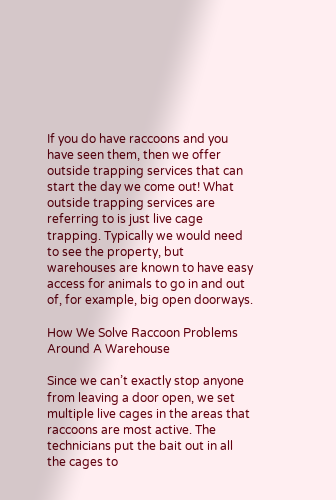If you do have raccoons and you have seen them, then we offer outside trapping services that can start the day we come out! What outside trapping services are referring to is just live cage trapping. Typically we would need to see the property, but warehouses are known to have easy access for animals to go in and out of, for example, big open doorways.

How We Solve Raccoon Problems Around A Warehouse

Since we can’t exactly stop anyone from leaving a door open, we set multiple live cages in the areas that raccoons are most active. The technicians put the bait out in all the cages to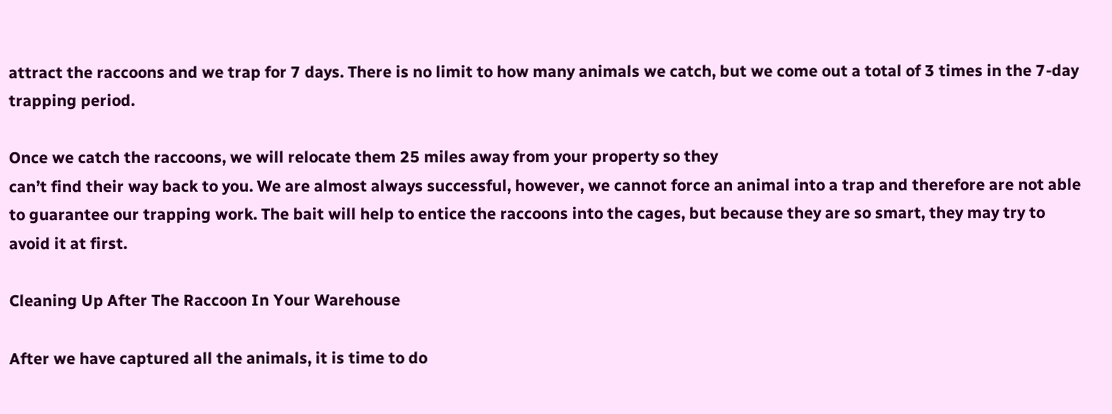attract the raccoons and we trap for 7 days. There is no limit to how many animals we catch, but we come out a total of 3 times in the 7-day trapping period.

Once we catch the raccoons, we will relocate them 25 miles away from your property so they
can’t find their way back to you. We are almost always successful, however, we cannot force an animal into a trap and therefore are not able to guarantee our trapping work. The bait will help to entice the raccoons into the cages, but because they are so smart, they may try to avoid it at first.

Cleaning Up After The Raccoon In Your Warehouse

After we have captured all the animals, it is time to do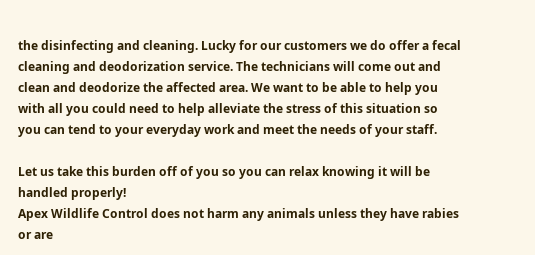the disinfecting and cleaning. Lucky for our customers we do offer a fecal cleaning and deodorization service. The technicians will come out and clean and deodorize the affected area. We want to be able to help you with all you could need to help alleviate the stress of this situation so you can tend to your everyday work and meet the needs of your staff.

Let us take this burden off of you so you can relax knowing it will be handled properly!
Apex Wildlife Control does not harm any animals unless they have rabies or are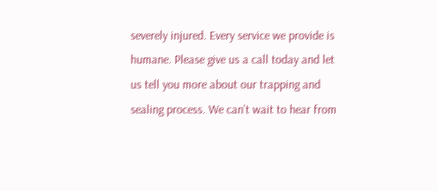severely injured. Every service we provide is humane. Please give us a call today and let us tell you more about our trapping and sealing process. We can’t wait to hear from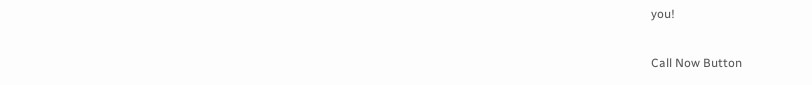you!

Call Now Button